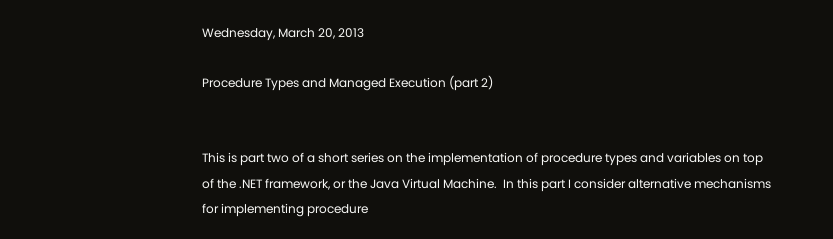Wednesday, March 20, 2013

Procedure Types and Managed Execution (part 2)


This is part two of a short series on the implementation of procedure types and variables on top of the .NET framework, or the Java Virtual Machine.  In this part I consider alternative mechanisms for implementing procedure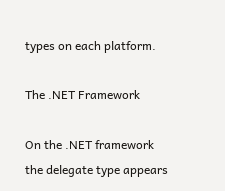types on each platform.

The .NET Framework

On the .NET framework the delegate type appears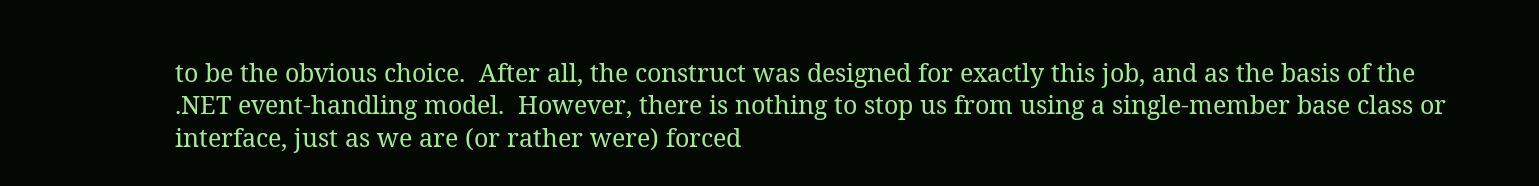to be the obvious choice.  After all, the construct was designed for exactly this job, and as the basis of the .NET event-handling model.  However, there is nothing to stop us from using a single-member base class or interface, just as we are (or rather were) forced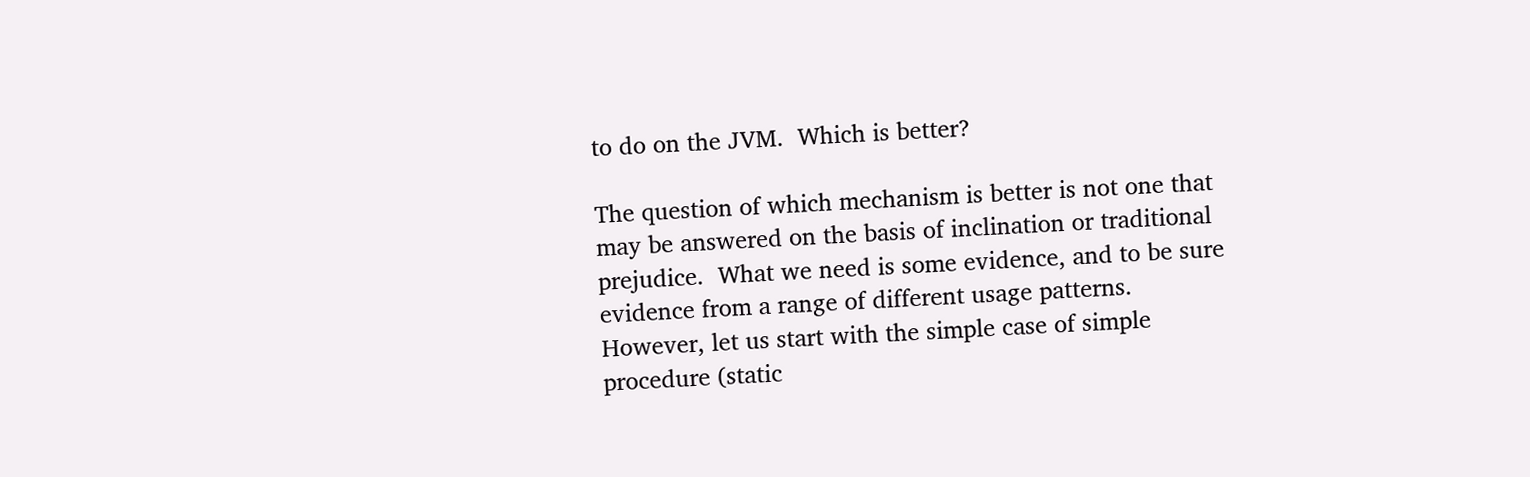to do on the JVM.  Which is better?

The question of which mechanism is better is not one that may be answered on the basis of inclination or traditional prejudice.  What we need is some evidence, and to be sure evidence from a range of different usage patterns.  However, let us start with the simple case of simple procedure (static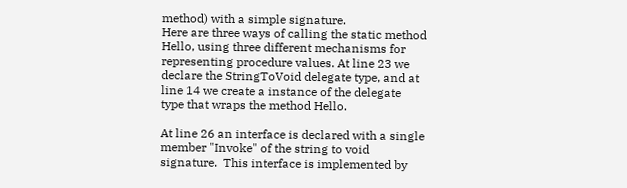method) with a simple signature.
Here are three ways of calling the static method Hello, using three different mechanisms for representing procedure values. At line 23 we declare the StringToVoid delegate type, and at line 14 we create a instance of the delegate type that wraps the method Hello.

At line 26 an interface is declared with a single member "Invoke" of the string to void signature.  This interface is implemented by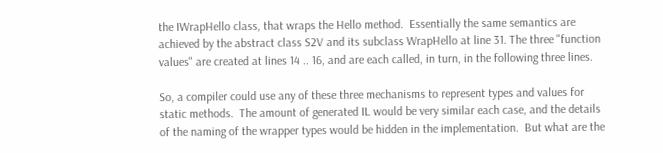the IWrapHello class, that wraps the Hello method.  Essentially the same semantics are achieved by the abstract class S2V and its subclass WrapHello at line 31. The three "function values" are created at lines 14 .. 16, and are each called, in turn, in the following three lines.

So, a compiler could use any of these three mechanisms to represent types and values for static methods.  The amount of generated IL would be very similar each case, and the details of the naming of the wrapper types would be hidden in the implementation.  But what are the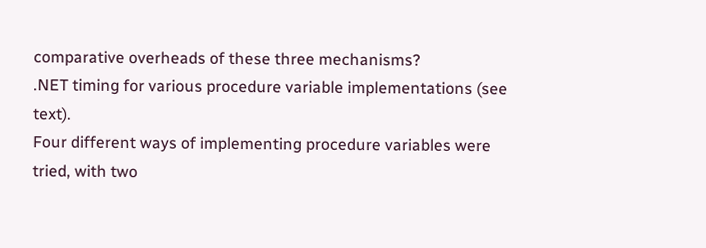comparative overheads of these three mechanisms?
.NET timing for various procedure variable implementations (see text).
Four different ways of implementing procedure variables were tried, with two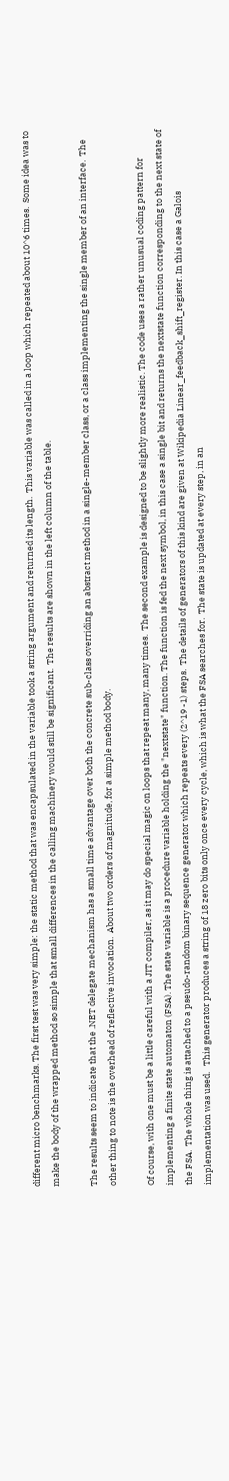different micro benchmarks. The first test was very simple: the static method that was encapsulated in the variable took a string argument and returned its length.  This variable was called in a loop which repeated about 10^6 times.  Some idea was to make the body of the wrapped method so simple that small differences in the calling machinery would still be significant.  The results are shown in the left column of the table.

The results seem to indicate that the .NET delegate mechanism has a small time advantage over both the concrete sub-class overriding an abstract method in a single-member class, or a class implementing the single member of an interface.  The other thing to note is the overhead of reflective invocation.  About two orders of magnitude, for a simple method body.

Of course, with one must be a little careful with a JIT compiler, as it may do special magic on loops that repeat many, many times.  The second example is designed to be slightly more realistic. The code uses a rather unusual coding pattern for implementing a finite state automaton (FSA). The state variable is a procedure variable holding the "nextstate" function. The function is fed the next symbol, in this case a single bit and returns the nextstate function corresponding to the next state of the FSA.  The whole thing is attached to a pseudo-random binary sequence generator which repeats every (2^19 -1) steps.  The details of generators of this kind are given at Wikipedia Linear_feedback_shift_register. In this case a Galois implementation was used.   This generator produces a string of 18 zero bits only once every cycle, which is what the FSA searches for.  The state is updated at every step, in an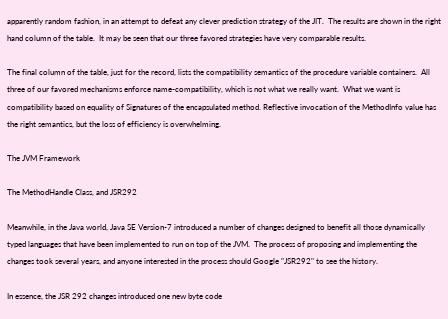apparently random fashion, in an attempt to defeat any clever prediction strategy of the JIT.  The results are shown in the right hand column of the table.  It may be seen that our three favored strategies have very comparable results.

The final column of the table, just for the record, lists the compatibility semantics of the procedure variable containers.  All three of our favored mechanisms enforce name-compatibility, which is not what we really want.  What we want is compatibility based on equality of Signatures of the encapsulated method. Reflective invocation of the MethodInfo value has the right semantics, but the loss of efficiency is overwhelming.

The JVM Framework

The MethodHandle Class, and JSR292

Meanwhile, in the Java world, Java SE Version-7 introduced a number of changes designed to benefit all those dynamically typed languages that have been implemented to run on top of the JVM.  The process of proposing and implementing the changes took several years, and anyone interested in the process should Google "JSR292" to see the history.

In essence, the JSR 292 changes introduced one new byte code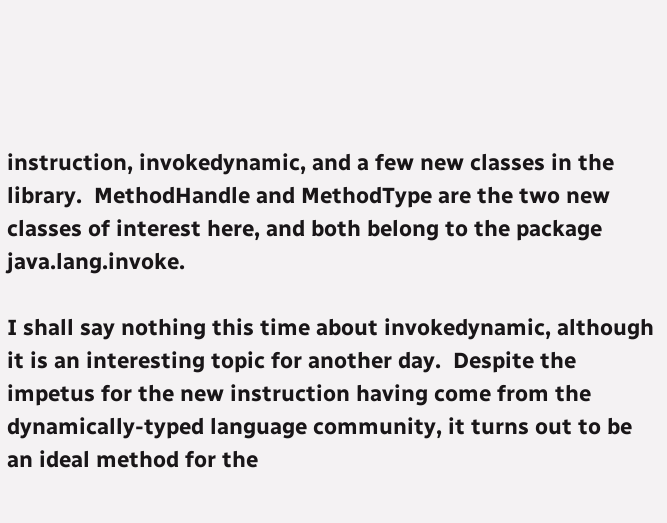instruction, invokedynamic, and a few new classes in the library.  MethodHandle and MethodType are the two new classes of interest here, and both belong to the package java.lang.invoke.

I shall say nothing this time about invokedynamic, although it is an interesting topic for another day.  Despite the impetus for the new instruction having come from the dynamically-typed language community, it turns out to be an ideal method for the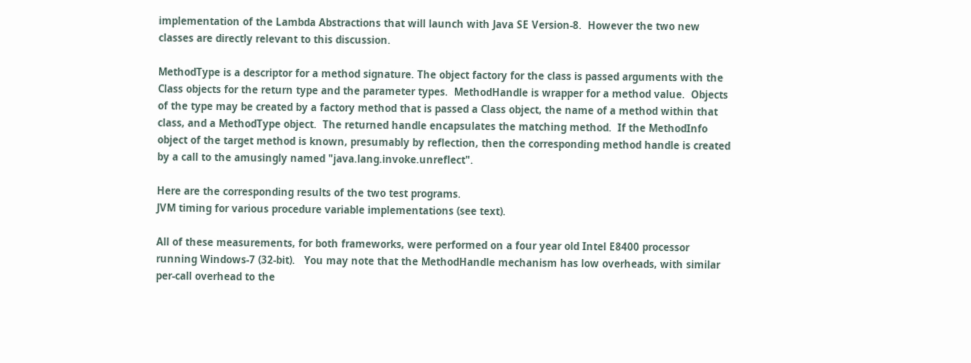implementation of the Lambda Abstractions that will launch with Java SE Version-8.  However the two new classes are directly relevant to this discussion.

MethodType is a descriptor for a method signature. The object factory for the class is passed arguments with the Class objects for the return type and the parameter types.  MethodHandle is wrapper for a method value.  Objects of the type may be created by a factory method that is passed a Class object, the name of a method within that class, and a MethodType object.  The returned handle encapsulates the matching method.  If the MethodInfo object of the target method is known, presumably by reflection, then the corresponding method handle is created by a call to the amusingly named "java.lang.invoke.unreflect".

Here are the corresponding results of the two test programs.
JVM timing for various procedure variable implementations (see text).

All of these measurements, for both frameworks, were performed on a four year old Intel E8400 processor running Windows-7 (32-bit).   You may note that the MethodHandle mechanism has low overheads, with similar per-call overhead to the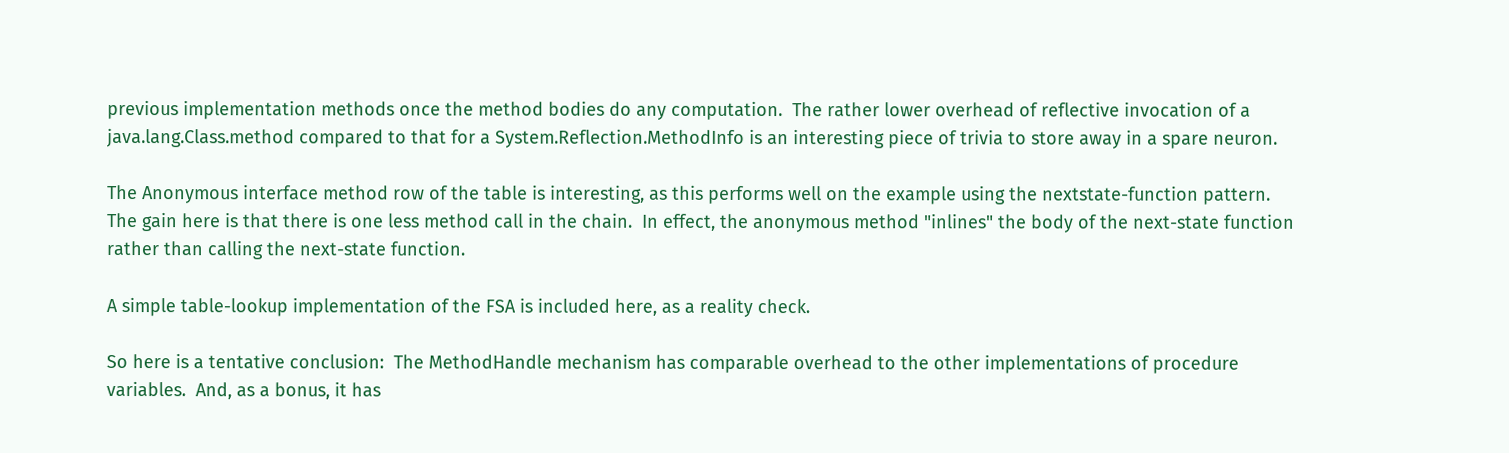previous implementation methods once the method bodies do any computation.  The rather lower overhead of reflective invocation of a java.lang.Class.method compared to that for a System.Reflection.MethodInfo is an interesting piece of trivia to store away in a spare neuron.

The Anonymous interface method row of the table is interesting, as this performs well on the example using the nextstate-function pattern.  The gain here is that there is one less method call in the chain.  In effect, the anonymous method "inlines" the body of the next-state function rather than calling the next-state function.

A simple table-lookup implementation of the FSA is included here, as a reality check.

So here is a tentative conclusion:  The MethodHandle mechanism has comparable overhead to the other implementations of procedure variables.  And, as a bonus, it has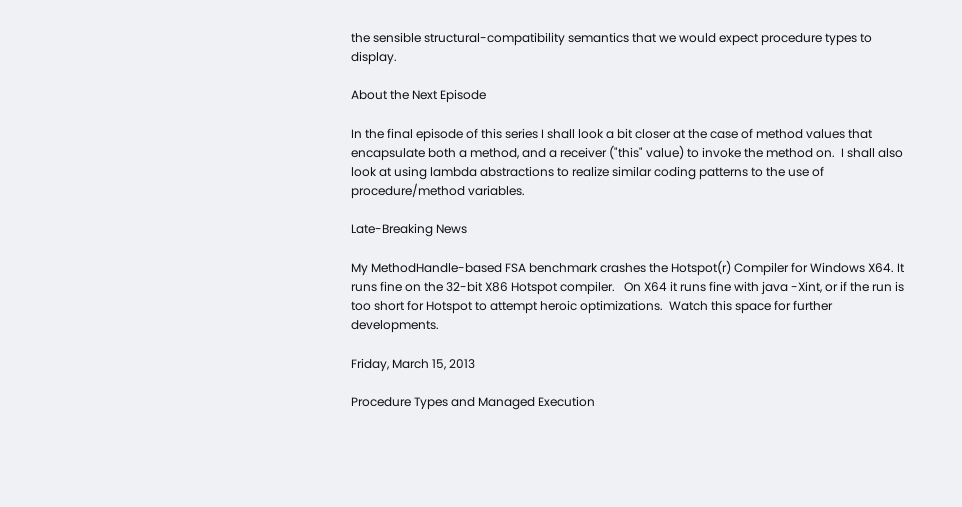the sensible structural-compatibility semantics that we would expect procedure types to display.

About the Next Episode

In the final episode of this series I shall look a bit closer at the case of method values that encapsulate both a method, and a receiver ("this" value) to invoke the method on.  I shall also look at using lambda abstractions to realize similar coding patterns to the use of procedure/method variables.

Late-Breaking News

My MethodHandle-based FSA benchmark crashes the Hotspot(r) Compiler for Windows X64. It runs fine on the 32-bit X86 Hotspot compiler.   On X64 it runs fine with java -Xint, or if the run is too short for Hotspot to attempt heroic optimizations.  Watch this space for further developments.

Friday, March 15, 2013

Procedure Types and Managed Execution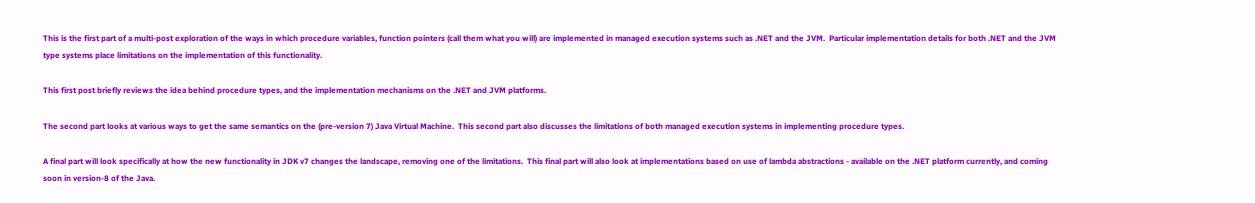This is the first part of a multi-post exploration of the ways in which procedure variables, function pointers (call them what you will) are implemented in managed execution systems such as .NET and the JVM.  Particular implementation details for both .NET and the JVM type systems place limitations on the implementation of this functionality.

This first post briefly reviews the idea behind procedure types, and the implementation mechanisms on the .NET and JVM platforms.

The second part looks at various ways to get the same semantics on the (pre-version 7) Java Virtual Machine.  This second part also discusses the limitations of both managed execution systems in implementing procedure types.

A final part will look specifically at how the new functionality in JDK v7 changes the landscape, removing one of the limitations.  This final part will also look at implementations based on use of lambda abstractions - available on the .NET platform currently, and coming soon in version-8 of the Java.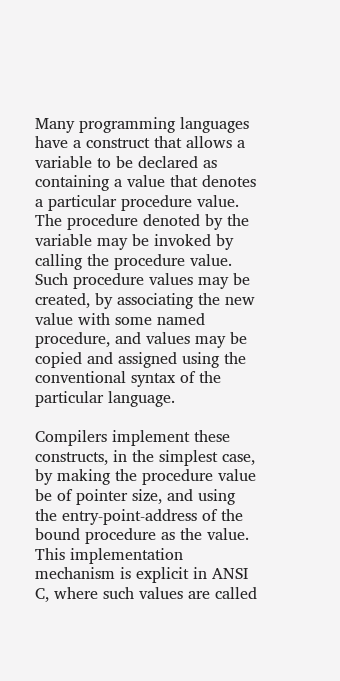Many programming languages have a construct that allows a variable to be declared as containing a value that denotes a particular procedure value.  The procedure denoted by the variable may be invoked by calling the procedure value.   Such procedure values may be created, by associating the new value with some named procedure, and values may be copied and assigned using the conventional syntax of the particular language.

Compilers implement these constructs, in the simplest case, by making the procedure value be of pointer size, and using the entry-point-address of the bound procedure as the value.  This implementation mechanism is explicit in ANSI C, where such values are called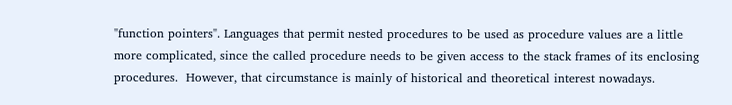"function pointers". Languages that permit nested procedures to be used as procedure values are a little more complicated, since the called procedure needs to be given access to the stack frames of its enclosing procedures.  However, that circumstance is mainly of historical and theoretical interest nowadays.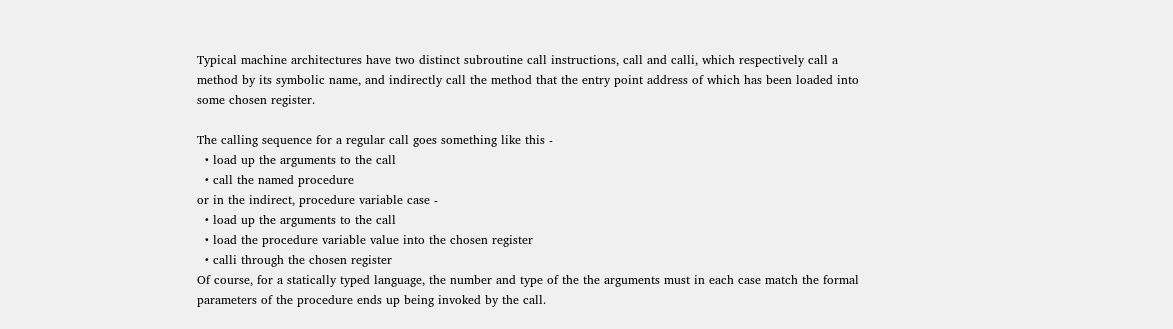Typical machine architectures have two distinct subroutine call instructions, call and calli, which respectively call a method by its symbolic name, and indirectly call the method that the entry point address of which has been loaded into some chosen register.

The calling sequence for a regular call goes something like this -
  • load up the arguments to the call
  • call the named procedure
or in the indirect, procedure variable case -
  • load up the arguments to the call
  • load the procedure variable value into the chosen register
  • calli through the chosen register
Of course, for a statically typed language, the number and type of the the arguments must in each case match the formal parameters of the procedure ends up being invoked by the call.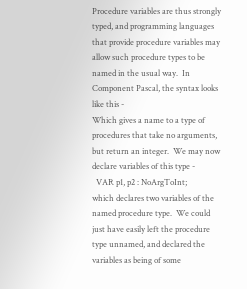Procedure variables are thus strongly typed, and programming languages that provide procedure variables may allow such procedure types to be named in the usual way.  In Component Pascal, the syntax looks like this -
Which gives a name to a type of procedures that take no arguments, but return an integer.  We may now declare variables of this type -
  VAR p1, p2 : NoArgToInt;
which declares two variables of the named procedure type.  We could just have easily left the procedure type unnamed, and declared the variables as being of some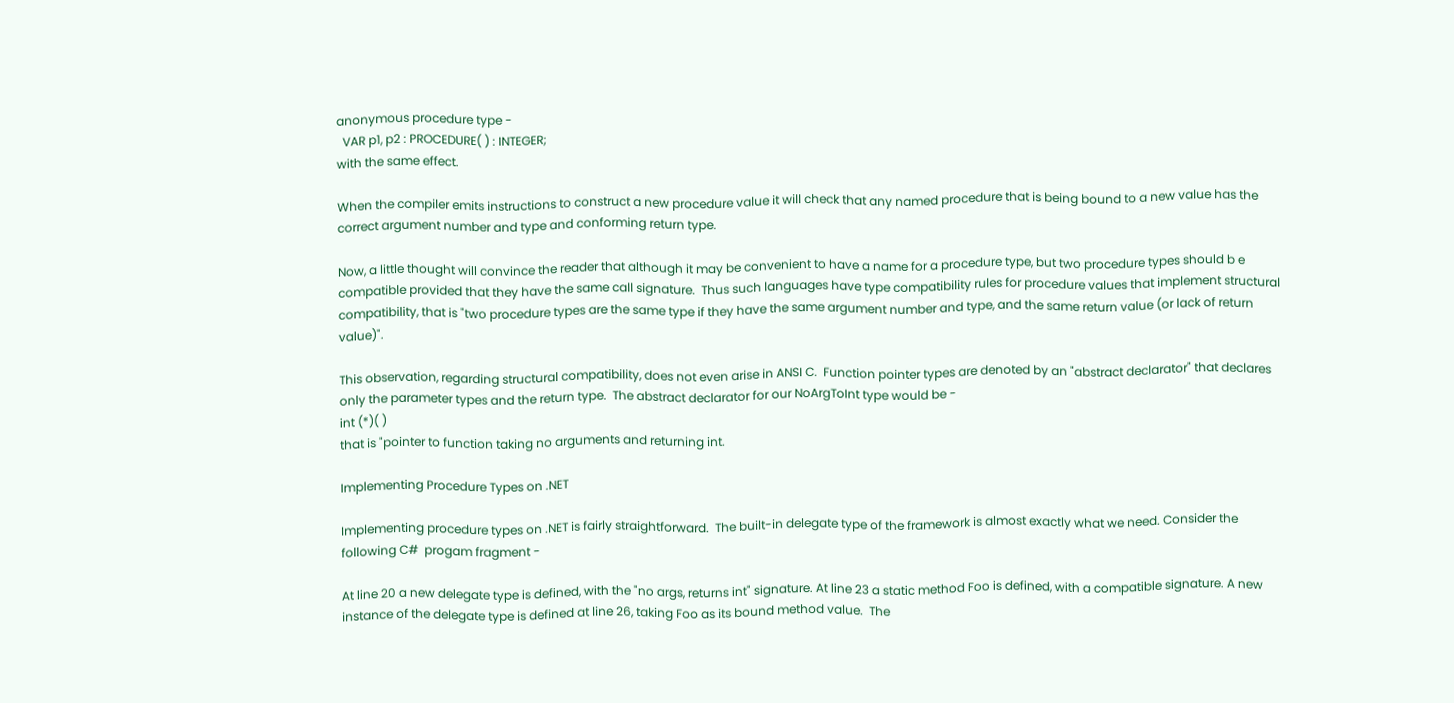anonymous procedure type -
  VAR p1, p2 : PROCEDURE( ) : INTEGER;
with the same effect.

When the compiler emits instructions to construct a new procedure value it will check that any named procedure that is being bound to a new value has the correct argument number and type and conforming return type.

Now, a little thought will convince the reader that although it may be convenient to have a name for a procedure type, but two procedure types should b e compatible provided that they have the same call signature.  Thus such languages have type compatibility rules for procedure values that implement structural compatibility, that is "two procedure types are the same type if they have the same argument number and type, and the same return value (or lack of return value)".

This observation, regarding structural compatibility, does not even arise in ANSI C.  Function pointer types are denoted by an "abstract declarator" that declares only the parameter types and the return type.  The abstract declarator for our NoArgToInt type would be -
int (*)( )
that is "pointer to function taking no arguments and returning int.

Implementing Procedure Types on .NET

Implementing procedure types on .NET is fairly straightforward.  The built-in delegate type of the framework is almost exactly what we need. Consider the following C#  progam fragment -

At line 20 a new delegate type is defined, with the "no args, returns int" signature. At line 23 a static method Foo is defined, with a compatible signature. A new instance of the delegate type is defined at line 26, taking Foo as its bound method value.  The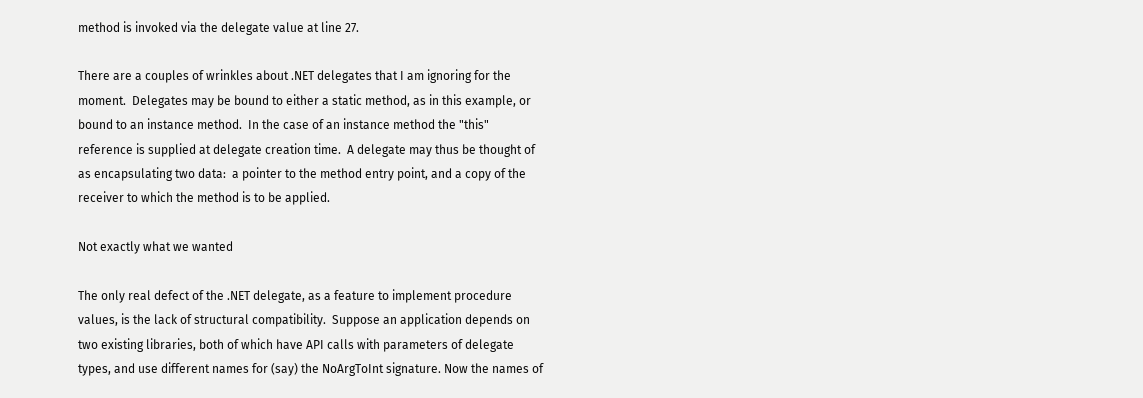method is invoked via the delegate value at line 27.

There are a couples of wrinkles about .NET delegates that I am ignoring for the moment.  Delegates may be bound to either a static method, as in this example, or bound to an instance method.  In the case of an instance method the "this" reference is supplied at delegate creation time.  A delegate may thus be thought of as encapsulating two data:  a pointer to the method entry point, and a copy of the receiver to which the method is to be applied.

Not exactly what we wanted

The only real defect of the .NET delegate, as a feature to implement procedure values, is the lack of structural compatibility.  Suppose an application depends on two existing libraries, both of which have API calls with parameters of delegate types, and use different names for (say) the NoArgToInt signature. Now the names of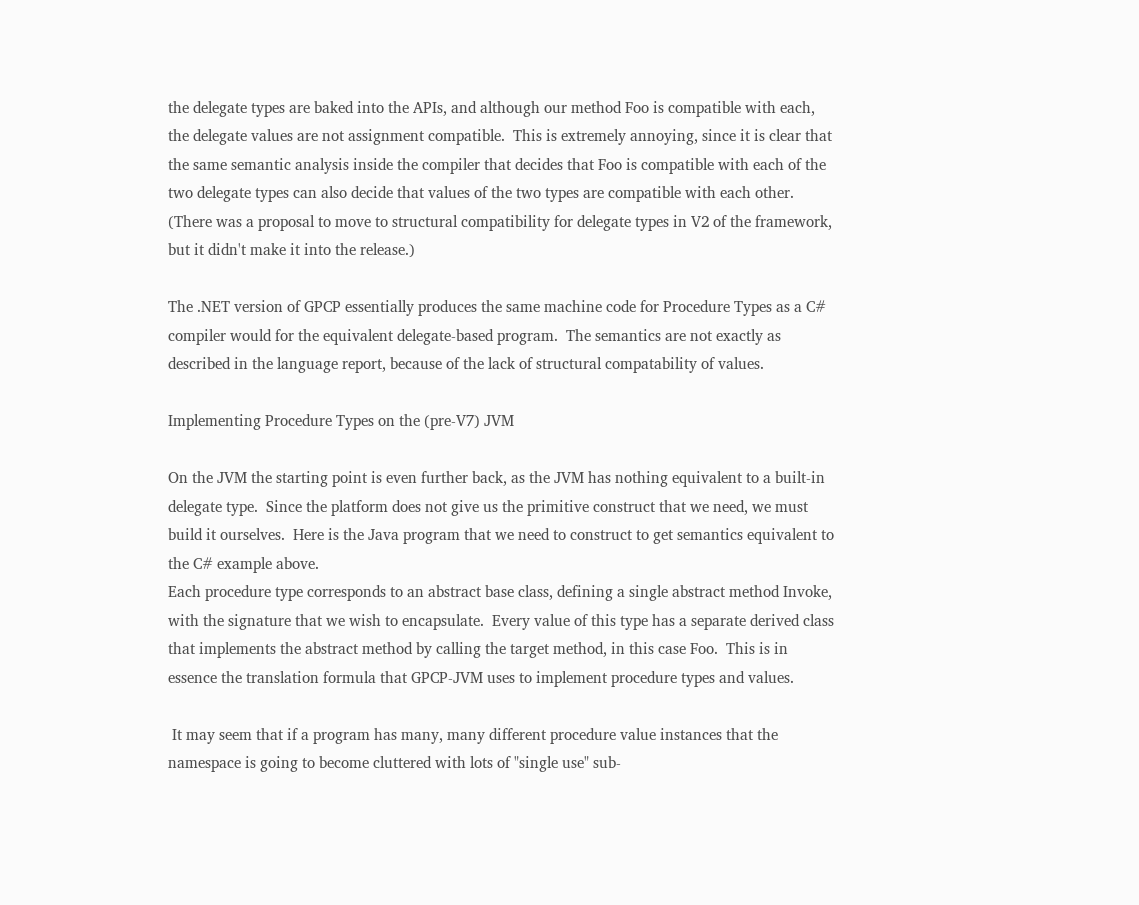the delegate types are baked into the APIs, and although our method Foo is compatible with each, the delegate values are not assignment compatible.  This is extremely annoying, since it is clear that the same semantic analysis inside the compiler that decides that Foo is compatible with each of the two delegate types can also decide that values of the two types are compatible with each other.  (There was a proposal to move to structural compatibility for delegate types in V2 of the framework, but it didn't make it into the release.)

The .NET version of GPCP essentially produces the same machine code for Procedure Types as a C# compiler would for the equivalent delegate-based program.  The semantics are not exactly as described in the language report, because of the lack of structural compatability of values.

Implementing Procedure Types on the (pre-V7) JVM

On the JVM the starting point is even further back, as the JVM has nothing equivalent to a built-in delegate type.  Since the platform does not give us the primitive construct that we need, we must build it ourselves.  Here is the Java program that we need to construct to get semantics equivalent to the C# example above.
Each procedure type corresponds to an abstract base class, defining a single abstract method Invoke, with the signature that we wish to encapsulate.  Every value of this type has a separate derived class that implements the abstract method by calling the target method, in this case Foo.  This is in essence the translation formula that GPCP-JVM uses to implement procedure types and values.

 It may seem that if a program has many, many different procedure value instances that the namespace is going to become cluttered with lots of "single use" sub-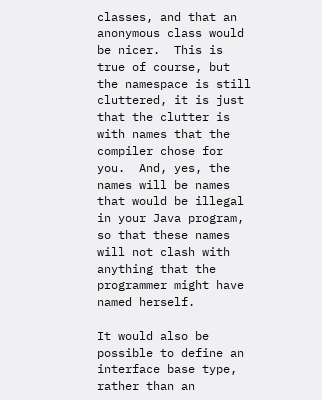classes, and that an anonymous class would be nicer.  This is true of course, but the namespace is still cluttered, it is just that the clutter is with names that the compiler chose for you.  And, yes, the names will be names that would be illegal in your Java program, so that these names will not clash with anything that the programmer might have named herself.

It would also be possible to define an interface base type, rather than an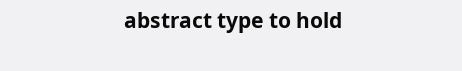abstract type to hold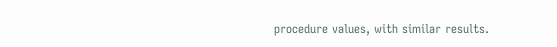procedure values, with similar results.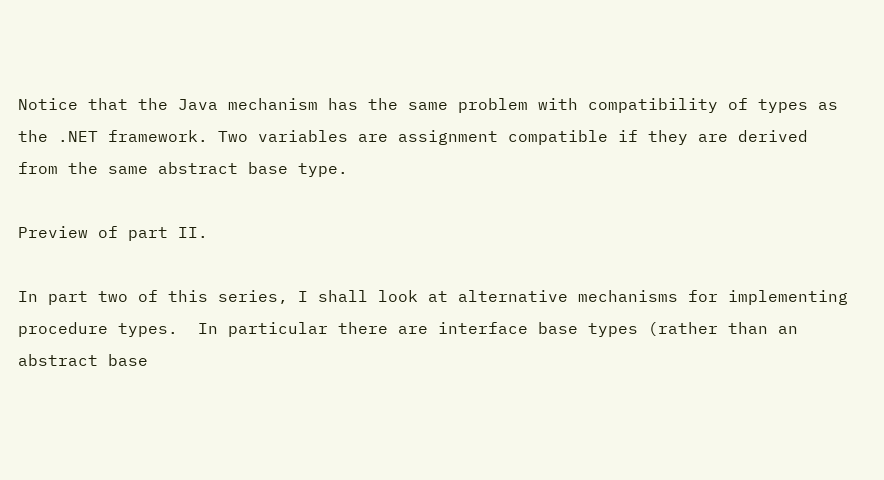Notice that the Java mechanism has the same problem with compatibility of types as the .NET framework. Two variables are assignment compatible if they are derived from the same abstract base type.

Preview of part II.

In part two of this series, I shall look at alternative mechanisms for implementing procedure types.  In particular there are interface base types (rather than an abstract base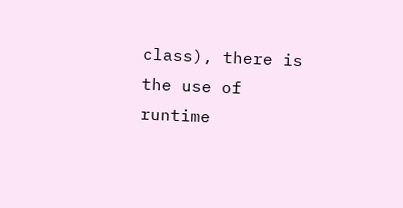class), there is the use of runtime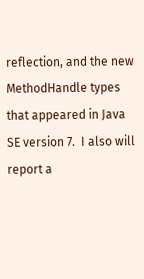reflection, and the new MethodHandle types that appeared in Java SE version 7.  I also will report a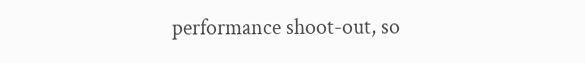performance shoot-out, so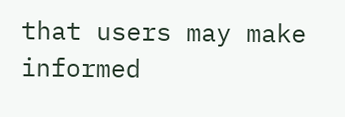that users may make informed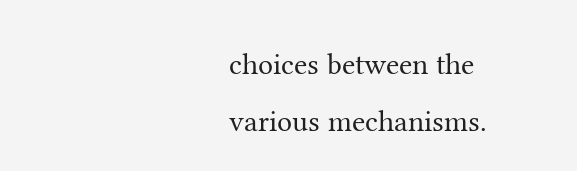choices between the various mechanisms.